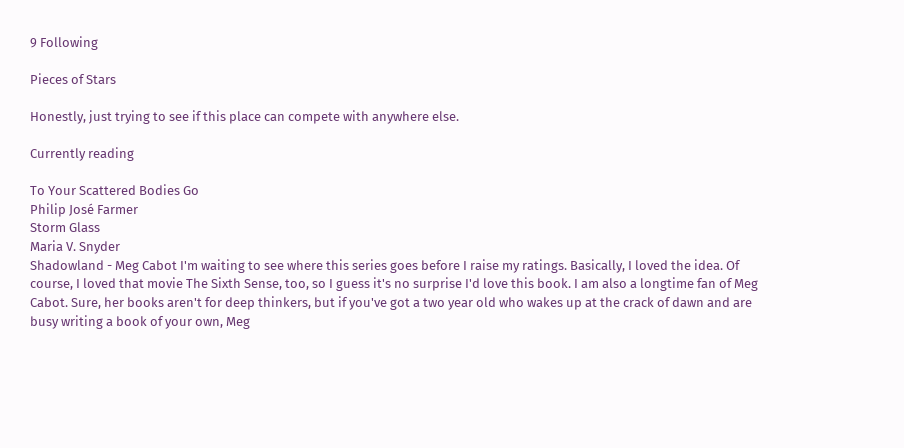9 Following

Pieces of Stars

Honestly, just trying to see if this place can compete with anywhere else.

Currently reading

To Your Scattered Bodies Go
Philip José Farmer
Storm Glass
Maria V. Snyder
Shadowland - Meg Cabot I'm waiting to see where this series goes before I raise my ratings. Basically, I loved the idea. Of course, I loved that movie The Sixth Sense, too, so I guess it's no surprise I'd love this book. I am also a longtime fan of Meg Cabot. Sure, her books aren't for deep thinkers, but if you've got a two year old who wakes up at the crack of dawn and are busy writing a book of your own, Meg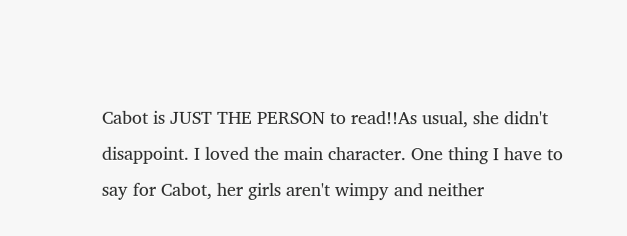Cabot is JUST THE PERSON to read!!As usual, she didn't disappoint. I loved the main character. One thing I have to say for Cabot, her girls aren't wimpy and neither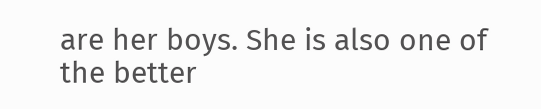are her boys. She is also one of the better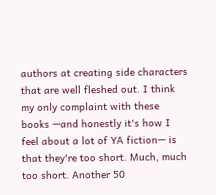authors at creating side characters that are well fleshed out. I think my only complaint with these books —and honestly it's how I feel about a lot of YA fiction— is that they're too short. Much, much too short. Another 50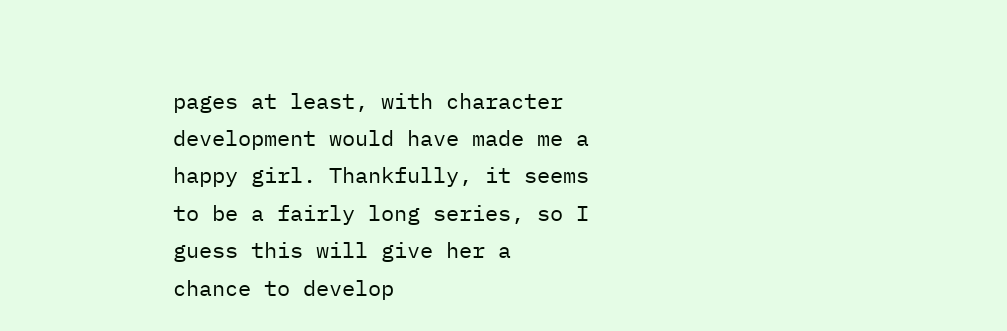pages at least, with character development would have made me a happy girl. Thankfully, it seems to be a fairly long series, so I guess this will give her a chance to develop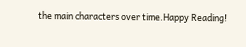the main characters over time.Happy Reading!